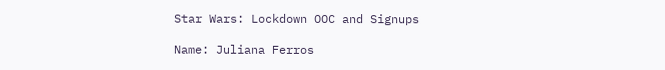Star Wars: Lockdown OOC and Signups

Name: Juliana Ferros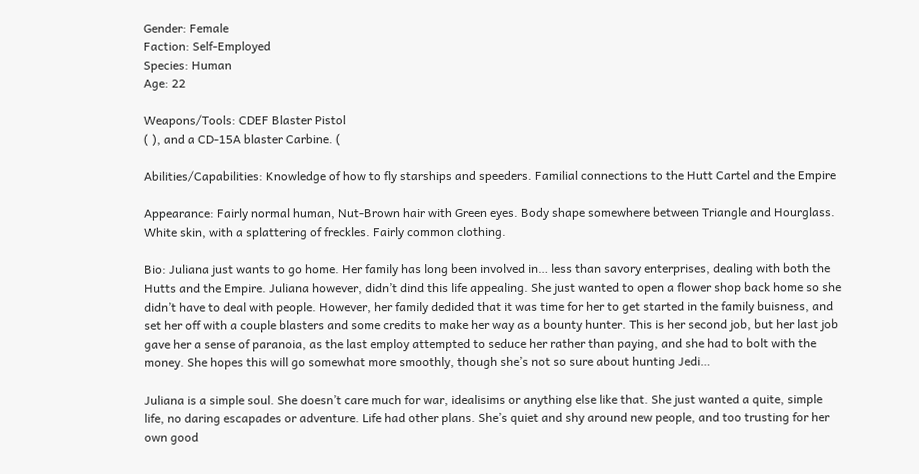Gender: Female
Faction: Self-Employed
Species: Human
Age: 22

Weapons/Tools: CDEF Blaster Pistol
( ), and a CD-15A blaster Carbine. (

Abilities/Capabilities: Knowledge of how to fly starships and speeders. Familial connections to the Hutt Cartel and the Empire

Appearance: Fairly normal human, Nut-Brown hair with Green eyes. Body shape somewhere between Triangle and Hourglass. White skin, with a splattering of freckles. Fairly common clothing.

Bio: Juliana just wants to go home. Her family has long been involved in… less than savory enterprises, dealing with both the Hutts and the Empire. Juliana however, didn’t dind this life appealing. She just wanted to open a flower shop back home so she didn’t have to deal with people. However, her family dedided that it was time for her to get started in the family buisness, and set her off with a couple blasters and some credits to make her way as a bounty hunter. This is her second job, but her last job gave her a sense of paranoia, as the last employ attempted to seduce her rather than paying, and she had to bolt with the money. She hopes this will go somewhat more smoothly, though she’s not so sure about hunting Jedi…

Juliana is a simple soul. She doesn’t care much for war, idealisims or anything else like that. She just wanted a quite, simple life, no daring escapades or adventure. Life had other plans. She’s quiet and shy around new people, and too trusting for her own good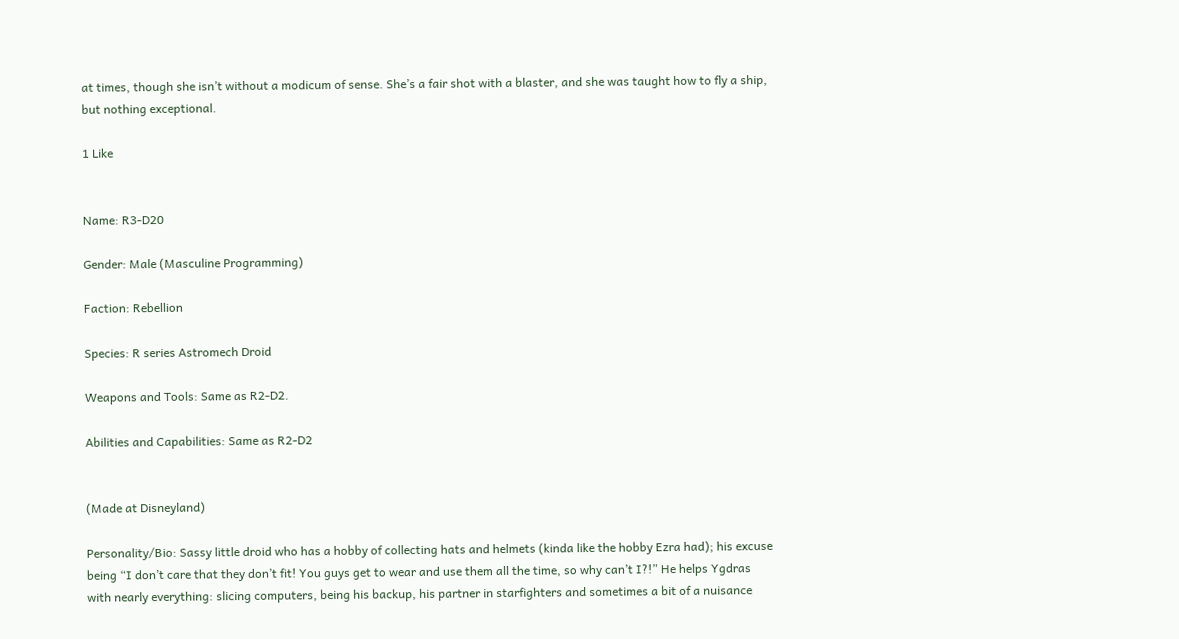at times, though she isn’t without a modicum of sense. She’s a fair shot with a blaster, and she was taught how to fly a ship, but nothing exceptional.

1 Like


Name: R3-D20

Gender: Male (Masculine Programming)

Faction: Rebellion

Species: R series Astromech Droid

Weapons and Tools: Same as R2-D2.

Abilities and Capabilities: Same as R2-D2


(Made at Disneyland)

Personality/Bio: Sassy little droid who has a hobby of collecting hats and helmets (kinda like the hobby Ezra had); his excuse being “I don’t care that they don’t fit! You guys get to wear and use them all the time, so why can’t I?!” He helps Ygdras with nearly everything: slicing computers, being his backup, his partner in starfighters and sometimes a bit of a nuisance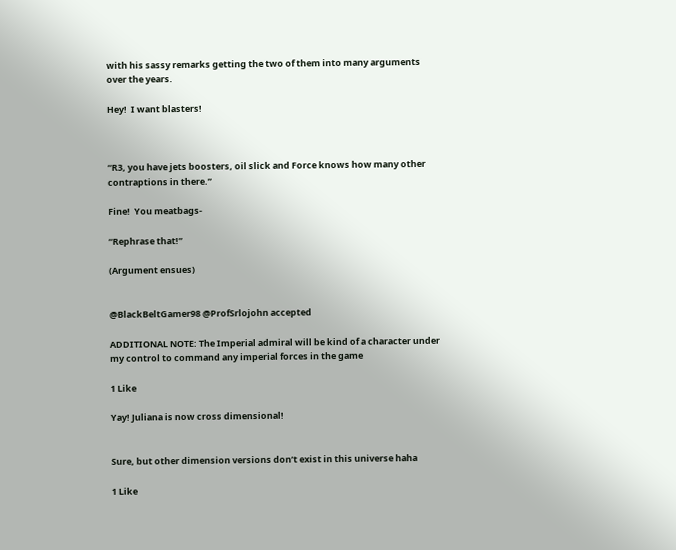with his sassy remarks getting the two of them into many arguments over the years.

Hey!  I want blasters!



“R3, you have jets boosters, oil slick and Force knows how many other contraptions in there.”

Fine!  You meatbags-

“Rephrase that!”

(Argument ensues)


@BlackBeltGamer98 @ProfSrlojohn accepted

ADDITIONAL NOTE: The Imperial admiral will be kind of a character under my control to command any imperial forces in the game

1 Like

Yay! Juliana is now cross dimensional!


Sure, but other dimension versions don’t exist in this universe haha

1 Like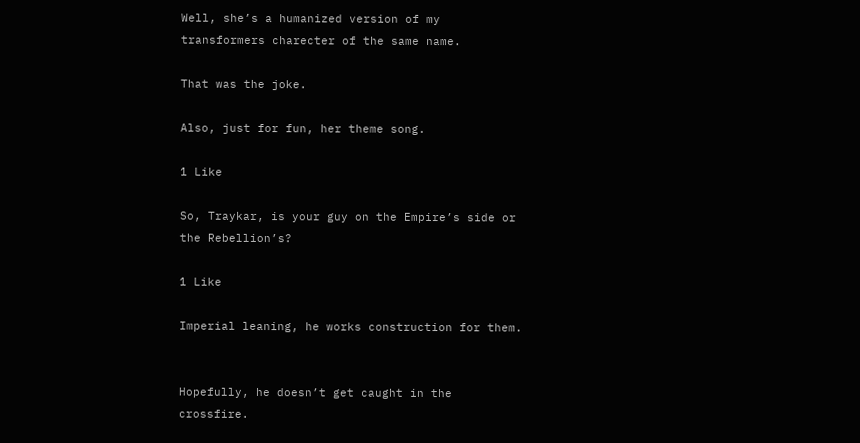Well, she’s a humanized version of my transformers charecter of the same name.

That was the joke.

Also, just for fun, her theme song.

1 Like

So, Traykar, is your guy on the Empire’s side or the Rebellion’s?

1 Like

Imperial leaning, he works construction for them.


Hopefully, he doesn’t get caught in the crossfire.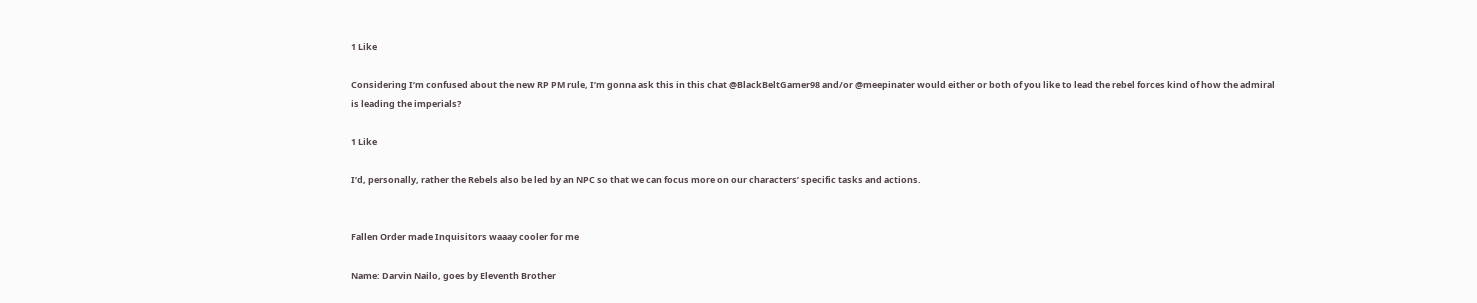1 Like

Considering I’m confused about the new RP PM rule, I’m gonna ask this in this chat @BlackBeltGamer98 and/or @meepinater would either or both of you like to lead the rebel forces kind of how the admiral is leading the imperials?

1 Like

I’d, personally, rather the Rebels also be led by an NPC so that we can focus more on our characters’ specific tasks and actions.


Fallen Order made Inquisitors waaay cooler for me

Name: Darvin Nailo, goes by Eleventh Brother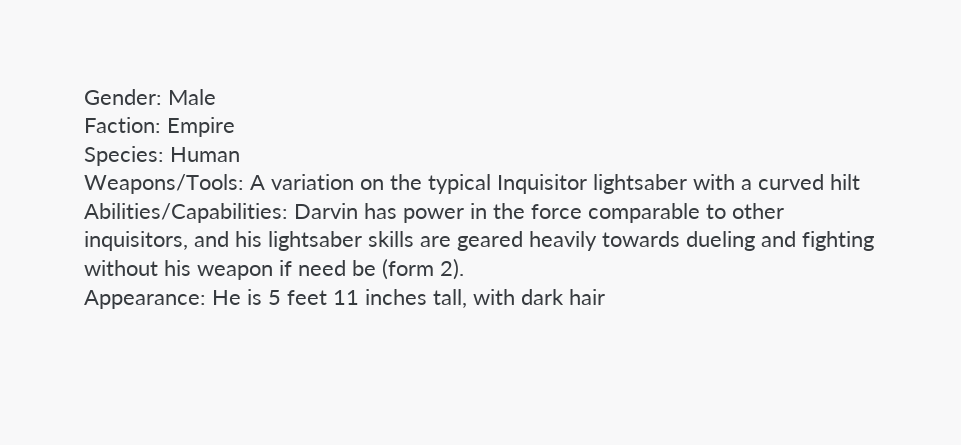Gender: Male
Faction: Empire
Species: Human
Weapons/Tools: A variation on the typical Inquisitor lightsaber with a curved hilt
Abilities/Capabilities: Darvin has power in the force comparable to other inquisitors, and his lightsaber skills are geared heavily towards dueling and fighting without his weapon if need be (form 2).
Appearance: He is 5 feet 11 inches tall, with dark hair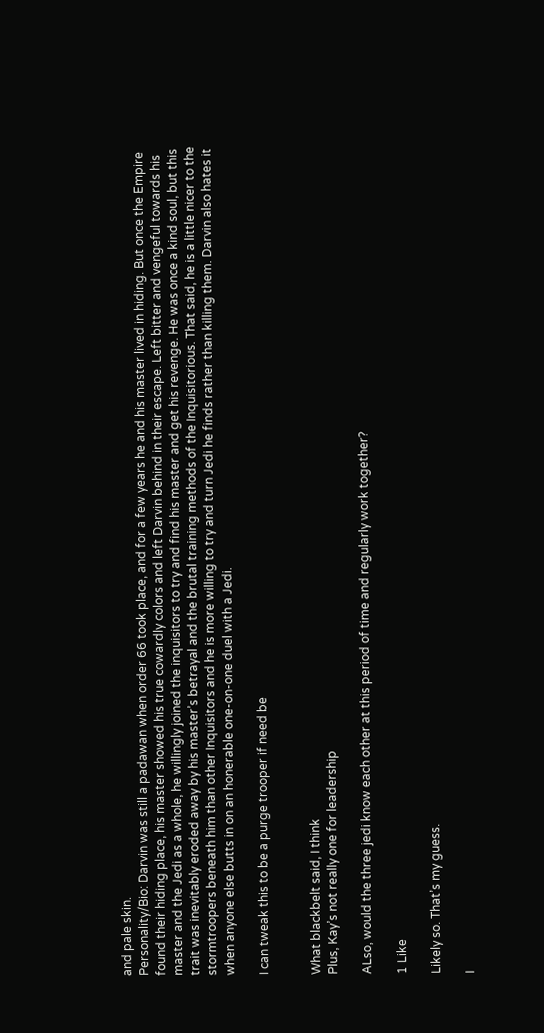and pale skin.
Personality/Bio: Darvin was still a padawan when order 66 took place, and for a few years he and his master lived in hiding. But once the Empire found their hiding place, his master showed his true cowardly colors and left Darvin behind in their escape. Left bitter and vengeful towards his master and the Jedi as a whole, he willingly joined the inquisitors to try and find his master and get his revenge. He was once a kind soul, but this trait was inevitably eroded away by his master’s betrayal and the brutal training methods of the Inquisitorious. That said, he is a little nicer to the stormtroopers beneath him than other Inquisitors and he is more willing to try and turn Jedi he finds rather than killing them. Darvin also hates it when anyone else butts in on an honerable one-on-one duel with a Jedi.

I can tweak this to be a purge trooper if need be


What blackbelt said, I think
Plus, Kay’s not really one for leadership

ALso, would the three jedi know each other at this period of time and regularly work together?

1 Like

Likely so. That’s my guess.

I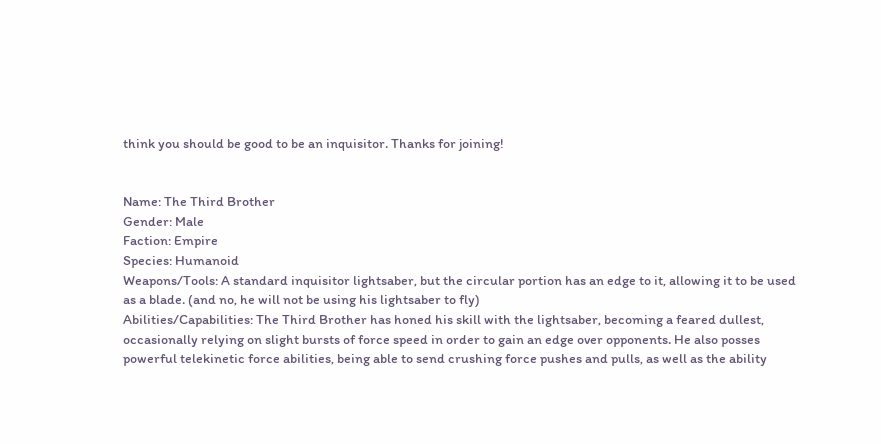think you should be good to be an inquisitor. Thanks for joining!


Name: The Third Brother
Gender: Male
Faction: Empire
Species: Humanoid
Weapons/Tools: A standard inquisitor lightsaber, but the circular portion has an edge to it, allowing it to be used as a blade. (and no, he will not be using his lightsaber to fly)
Abilities/Capabilities: The Third Brother has honed his skill with the lightsaber, becoming a feared dullest, occasionally relying on slight bursts of force speed in order to gain an edge over opponents. He also posses powerful telekinetic force abilities, being able to send crushing force pushes and pulls, as well as the ability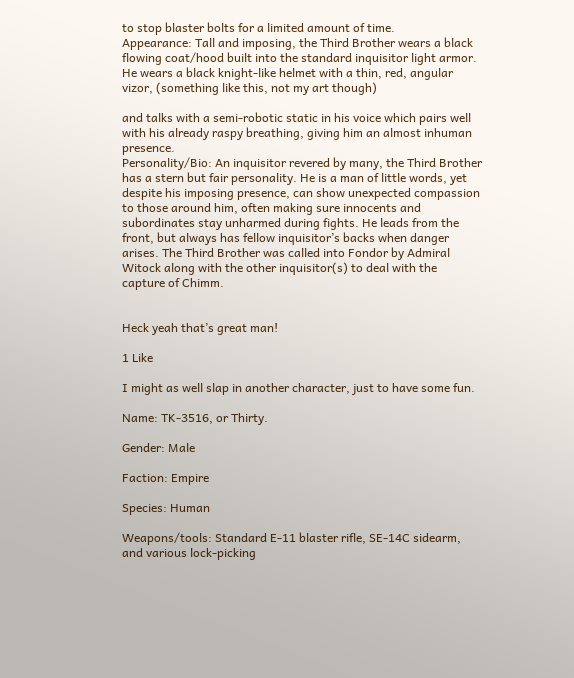to stop blaster bolts for a limited amount of time.
Appearance: Tall and imposing, the Third Brother wears a black flowing coat/hood built into the standard inquisitor light armor. He wears a black knight-like helmet with a thin, red, angular vizor, (something like this, not my art though)

and talks with a semi-robotic static in his voice which pairs well with his already raspy breathing, giving him an almost inhuman presence.
Personality/Bio: An inquisitor revered by many, the Third Brother has a stern but fair personality. He is a man of little words, yet despite his imposing presence, can show unexpected compassion to those around him, often making sure innocents and subordinates stay unharmed during fights. He leads from the front, but always has fellow inquisitor’s backs when danger arises. The Third Brother was called into Fondor by Admiral Witock along with the other inquisitor(s) to deal with the capture of Chimm.


Heck yeah that’s great man!

1 Like

I might as well slap in another character, just to have some fun.

Name: TK-3516, or Thirty.

Gender: Male

Faction: Empire

Species: Human

Weapons/tools: Standard E-11 blaster rifle, SE-14C sidearm, and various lock-picking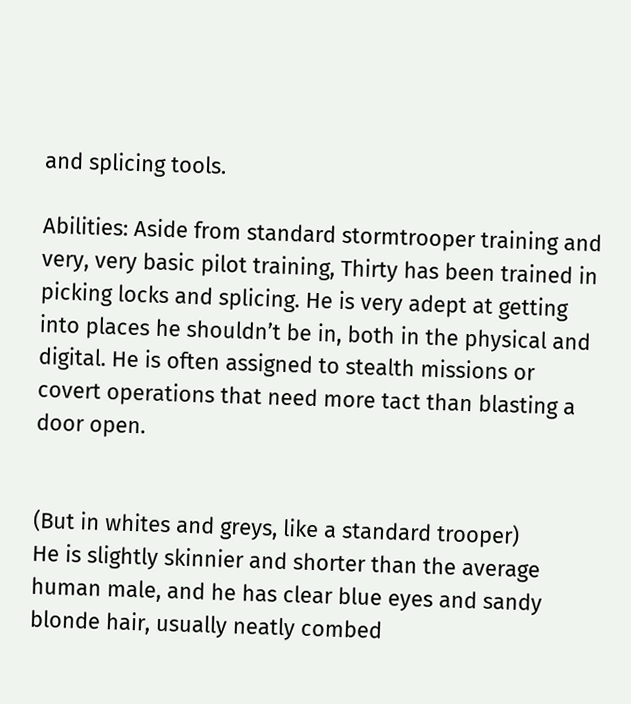and splicing tools.

Abilities: Aside from standard stormtrooper training and very, very basic pilot training, Thirty has been trained in picking locks and splicing. He is very adept at getting into places he shouldn’t be in, both in the physical and digital. He is often assigned to stealth missions or covert operations that need more tact than blasting a door open.


(But in whites and greys, like a standard trooper)
He is slightly skinnier and shorter than the average human male, and he has clear blue eyes and sandy blonde hair, usually neatly combed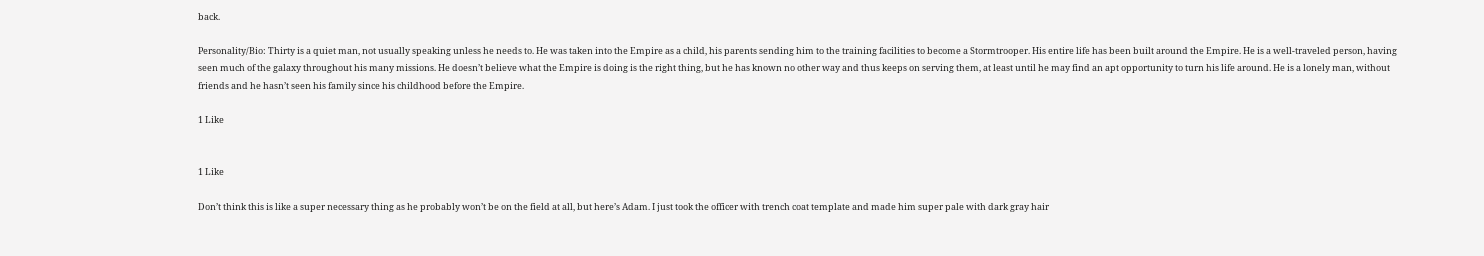back.

Personality/Bio: Thirty is a quiet man, not usually speaking unless he needs to. He was taken into the Empire as a child, his parents sending him to the training facilities to become a Stormtrooper. His entire life has been built around the Empire. He is a well-traveled person, having seen much of the galaxy throughout his many missions. He doesn’t believe what the Empire is doing is the right thing, but he has known no other way and thus keeps on serving them, at least until he may find an apt opportunity to turn his life around. He is a lonely man, without friends and he hasn’t seen his family since his childhood before the Empire.

1 Like


1 Like

Don’t think this is like a super necessary thing as he probably won’t be on the field at all, but here’s Adam. I just took the officer with trench coat template and made him super pale with dark gray hair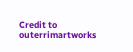Credit to outerrimartworks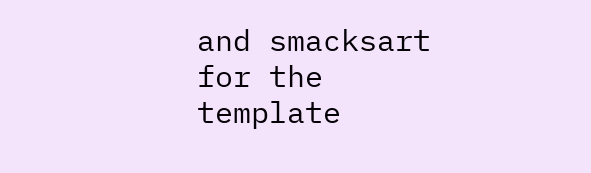and smacksart for the template